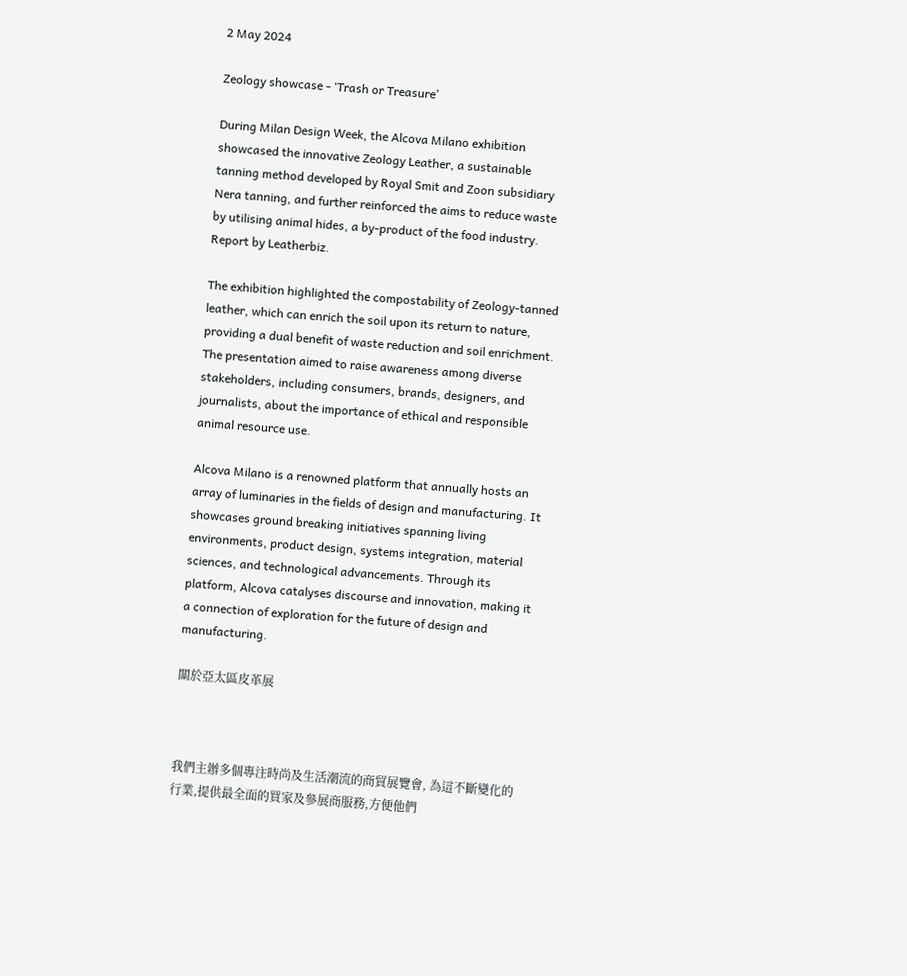2 May 2024

Zeology showcase - ‘Trash or Treasure’

During Milan Design Week, the Alcova Milano exhibition showcased the innovative Zeology Leather, a sustainable tanning method developed by Royal Smit and Zoon subsidiary Nera tanning, and further reinforced the aims to reduce waste by utilising animal hides, a by-product of the food industry. Report by Leatherbiz.

The exhibition highlighted the compostability of Zeology-tanned leather, which can enrich the soil upon its return to nature, providing a dual benefit of waste reduction and soil enrichment. The presentation aimed to raise awareness among diverse stakeholders, including consumers, brands, designers, and journalists, about the importance of ethical and responsible animal resource use.

Alcova Milano is a renowned platform that annually hosts an array of luminaries in the fields of design and manufacturing. It showcases ground breaking initiatives spanning living environments, product design, systems integration, material sciences, and technological advancements. Through its platform, Alcova catalyses discourse and innovation, making it a connection of exploration for the future of design and manufacturing.

關於亞太區皮革展



我們主辦多個專注時尚及生活潮流的商貿展覽會, 為這不斷變化的行業,提供最全面的買家及參展商服務,方便他們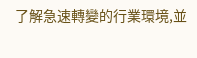了解急速轉變的行業環境,並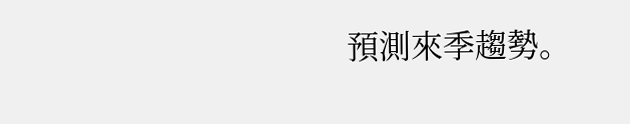預測來季趨勢。